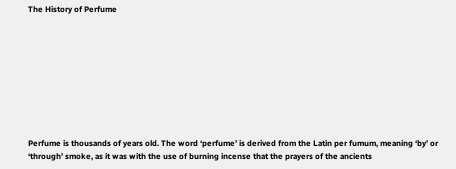The History of Perfume









Perfume is thousands of years old. The word ‘perfume’ is derived from the Latin per fumum, meaning ‘by’ or ‘through’ smoke, as it was with the use of burning incense that the prayers of the ancients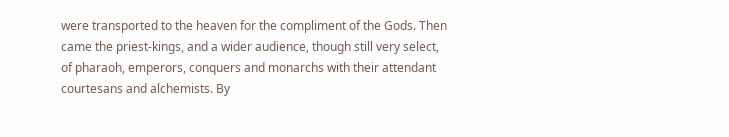were transported to the heaven for the compliment of the Gods. Then came the priest-kings, and a wider audience, though still very select, of pharaoh, emperors, conquers and monarchs with their attendant courtesans and alchemists. By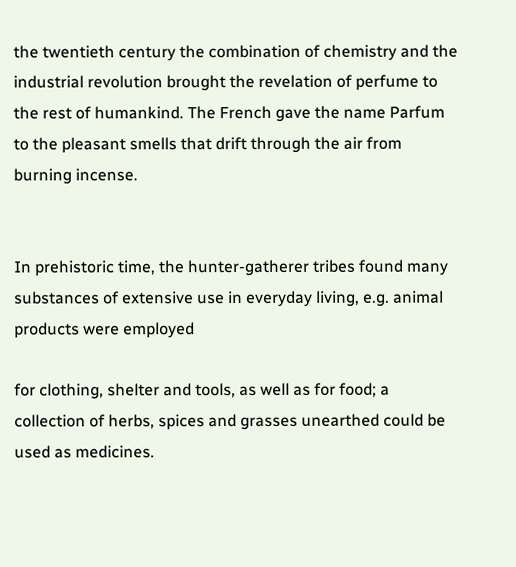the twentieth century the combination of chemistry and the industrial revolution brought the revelation of perfume to the rest of humankind. The French gave the name Parfum to the pleasant smells that drift through the air from burning incense.


In prehistoric time, the hunter-gatherer tribes found many substances of extensive use in everyday living, e.g. animal products were employed

for clothing, shelter and tools, as well as for food; a collection of herbs, spices and grasses unearthed could be used as medicines.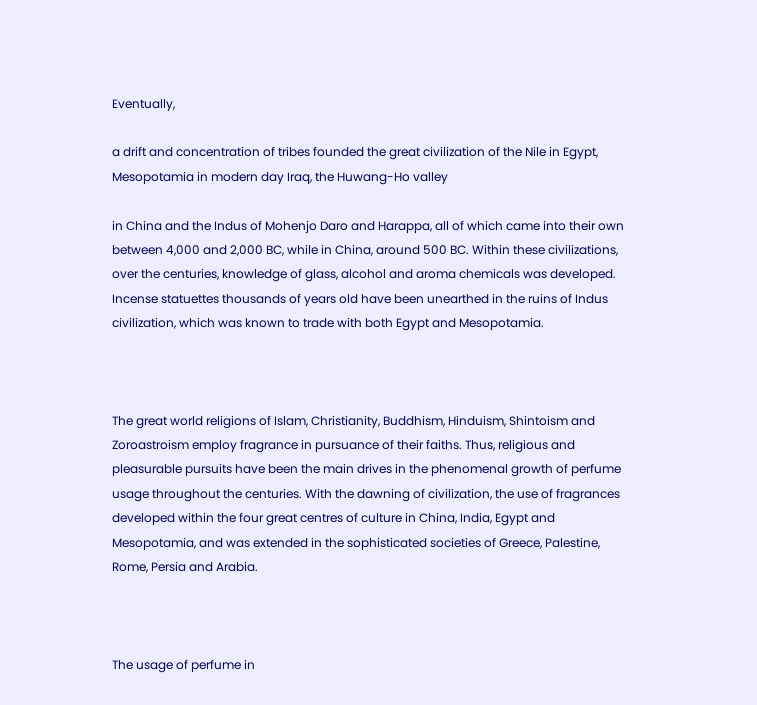Eventually,

a drift and concentration of tribes founded the great civilization of the Nile in Egypt, Mesopotamia in modern day Iraq, the Huwang-Ho valley

in China and the Indus of Mohenjo Daro and Harappa, all of which came into their own between 4,000 and 2,000 BC, while in China, around 500 BC. Within these civilizations, over the centuries, knowledge of glass, alcohol and aroma chemicals was developed. Incense statuettes thousands of years old have been unearthed in the ruins of Indus civilization, which was known to trade with both Egypt and Mesopotamia.



The great world religions of Islam, Christianity, Buddhism, Hinduism, Shintoism and Zoroastroism employ fragrance in pursuance of their faiths. Thus, religious and pleasurable pursuits have been the main drives in the phenomenal growth of perfume usage throughout the centuries. With the dawning of civilization, the use of fragrances developed within the four great centres of culture in China, India, Egypt and Mesopotamia, and was extended in the sophisticated societies of Greece, Palestine, Rome, Persia and Arabia.



The usage of perfume in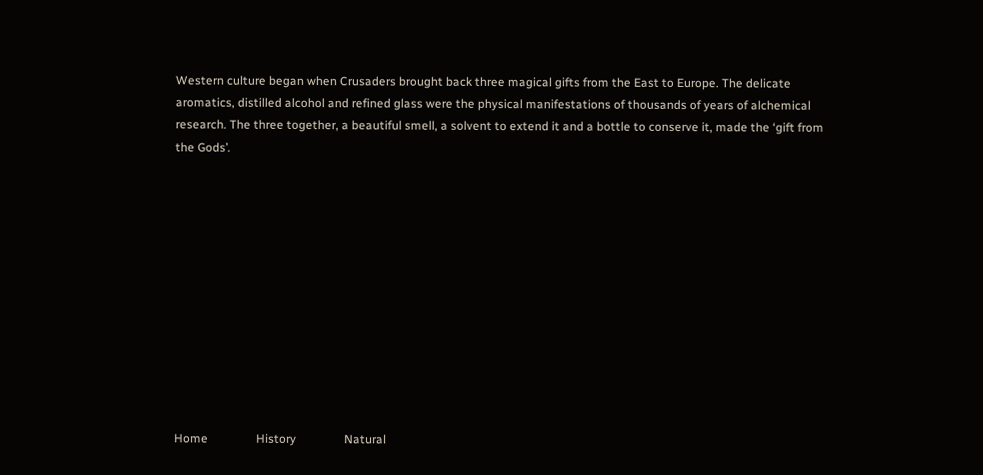Western culture began when Crusaders brought back three magical gifts from the East to Europe. The delicate aromatics, distilled alcohol and refined glass were the physical manifestations of thousands of years of alchemical research. The three together, a beautiful smell, a solvent to extend it and a bottle to conserve it, made the ‘gift from the Gods’.












Home                History                Natural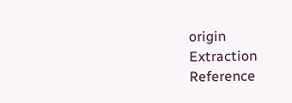origin                Extraction                Reference